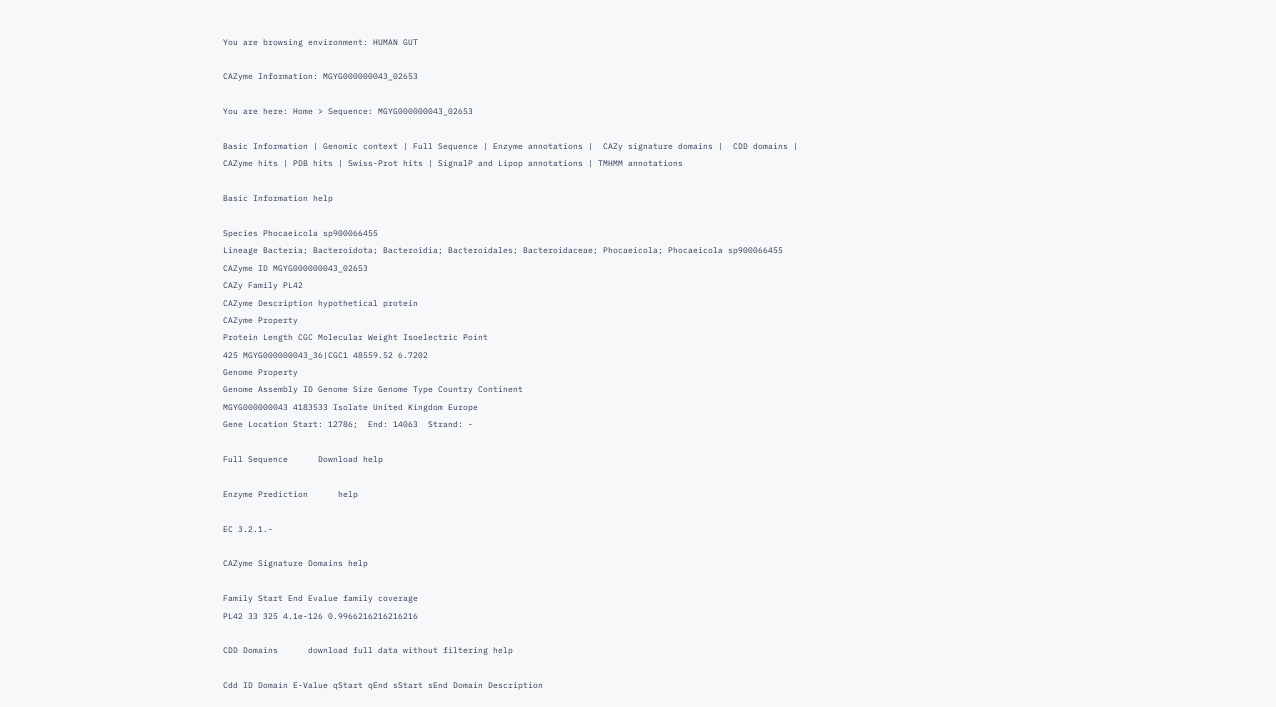You are browsing environment: HUMAN GUT

CAZyme Information: MGYG000000043_02653

You are here: Home > Sequence: MGYG000000043_02653

Basic Information | Genomic context | Full Sequence | Enzyme annotations |  CAZy signature domains |  CDD domains | CAZyme hits | PDB hits | Swiss-Prot hits | SignalP and Lipop annotations | TMHMM annotations

Basic Information help

Species Phocaeicola sp900066455
Lineage Bacteria; Bacteroidota; Bacteroidia; Bacteroidales; Bacteroidaceae; Phocaeicola; Phocaeicola sp900066455
CAZyme ID MGYG000000043_02653
CAZy Family PL42
CAZyme Description hypothetical protein
CAZyme Property
Protein Length CGC Molecular Weight Isoelectric Point
425 MGYG000000043_36|CGC1 48559.52 6.7202
Genome Property
Genome Assembly ID Genome Size Genome Type Country Continent
MGYG000000043 4183533 Isolate United Kingdom Europe
Gene Location Start: 12786;  End: 14063  Strand: -

Full Sequence      Download help

Enzyme Prediction      help

EC 3.2.1.-

CAZyme Signature Domains help

Family Start End Evalue family coverage
PL42 33 325 4.1e-126 0.9966216216216216

CDD Domains      download full data without filtering help

Cdd ID Domain E-Value qStart qEnd sStart sEnd Domain Description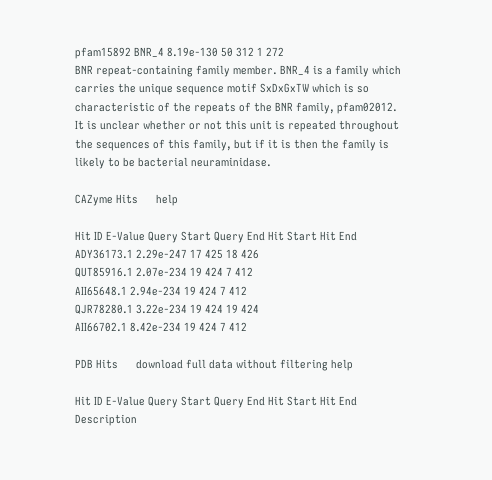pfam15892 BNR_4 8.19e-130 50 312 1 272
BNR repeat-containing family member. BNR_4 is a family which carries the unique sequence motif SxDxGxTW which is so characteristic of the repeats of the BNR family, pfam02012. It is unclear whether or not this unit is repeated throughout the sequences of this family, but if it is then the family is likely to be bacterial neuraminidase.

CAZyme Hits      help

Hit ID E-Value Query Start Query End Hit Start Hit End
ADY36173.1 2.29e-247 17 425 18 426
QUT85916.1 2.07e-234 19 424 7 412
AII65648.1 2.94e-234 19 424 7 412
QJR78280.1 3.22e-234 19 424 19 424
AII66702.1 8.42e-234 19 424 7 412

PDB Hits      download full data without filtering help

Hit ID E-Value Query Start Query End Hit Start Hit End Description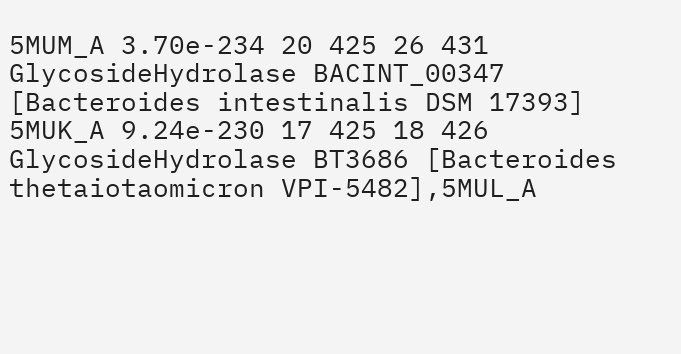5MUM_A 3.70e-234 20 425 26 431
GlycosideHydrolase BACINT_00347 [Bacteroides intestinalis DSM 17393]
5MUK_A 9.24e-230 17 425 18 426
GlycosideHydrolase BT3686 [Bacteroides thetaiotaomicron VPI-5482],5MUL_A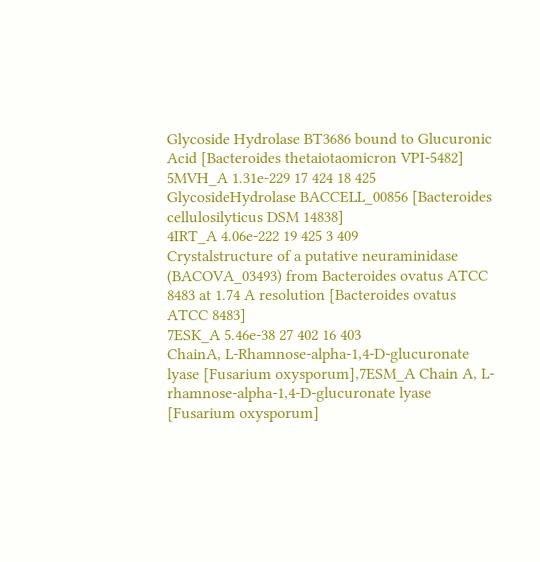Glycoside Hydrolase BT3686 bound to Glucuronic Acid [Bacteroides thetaiotaomicron VPI-5482]
5MVH_A 1.31e-229 17 424 18 425
GlycosideHydrolase BACCELL_00856 [Bacteroides cellulosilyticus DSM 14838]
4IRT_A 4.06e-222 19 425 3 409
Crystalstructure of a putative neuraminidase (BACOVA_03493) from Bacteroides ovatus ATCC 8483 at 1.74 A resolution [Bacteroides ovatus ATCC 8483]
7ESK_A 5.46e-38 27 402 16 403
ChainA, L-Rhamnose-alpha-1,4-D-glucuronate lyase [Fusarium oxysporum],7ESM_A Chain A, L-rhamnose-alpha-1,4-D-glucuronate lyase [Fusarium oxysporum]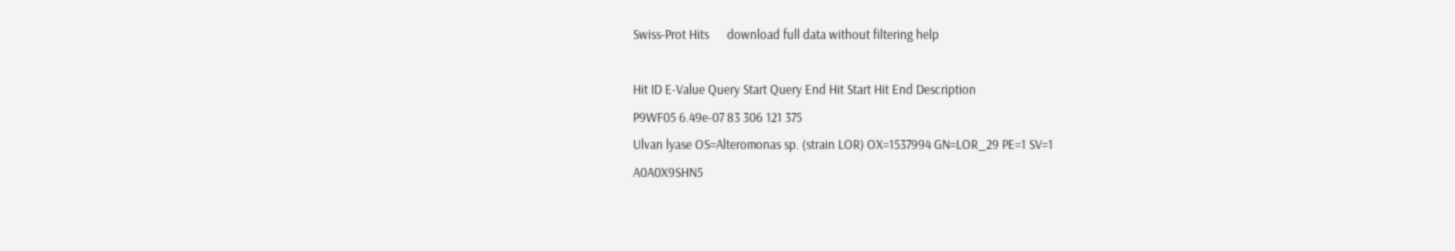Swiss-Prot Hits      download full data without filtering help

Hit ID E-Value Query Start Query End Hit Start Hit End Description
P9WF05 6.49e-07 83 306 121 375
Ulvan lyase OS=Alteromonas sp. (strain LOR) OX=1537994 GN=LOR_29 PE=1 SV=1
A0A0X9SHN5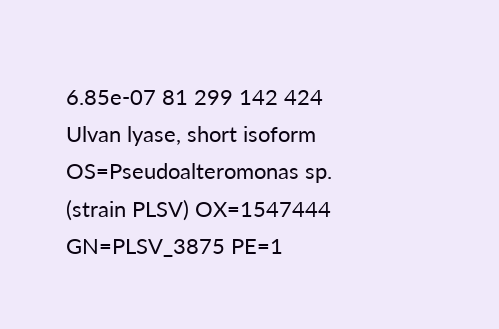6.85e-07 81 299 142 424
Ulvan lyase, short isoform OS=Pseudoalteromonas sp. (strain PLSV) OX=1547444 GN=PLSV_3875 PE=1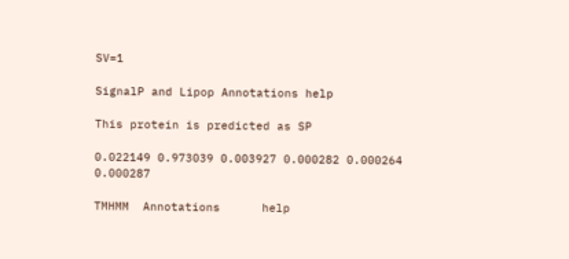SV=1

SignalP and Lipop Annotations help

This protein is predicted as SP

0.022149 0.973039 0.003927 0.000282 0.000264 0.000287

TMHMM  Annotations      help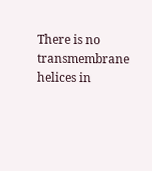There is no transmembrane helices in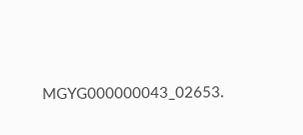MGYG000000043_02653.